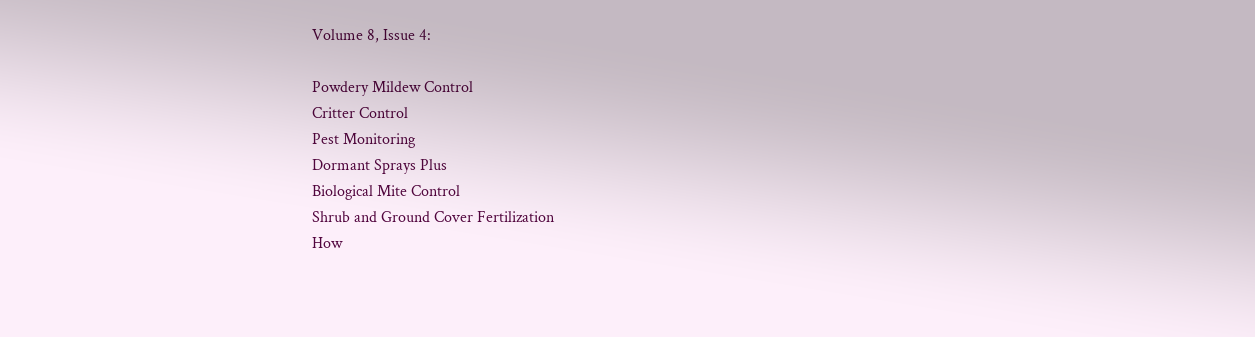Volume 8, Issue 4:

Powdery Mildew Control
Critter Control
Pest Monitoring
Dormant Sprays Plus
Biological Mite Control
Shrub and Ground Cover Fertilization
How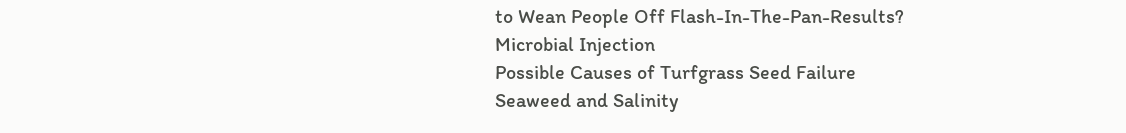to Wean People Off Flash-In-The-Pan-Results?
Microbial Injection
Possible Causes of Turfgrass Seed Failure
Seaweed and Salinity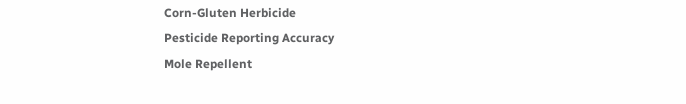Corn-Gluten Herbicide
Pesticide Reporting Accuracy
Mole Repellent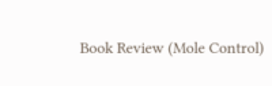Book Review (Mole Control)